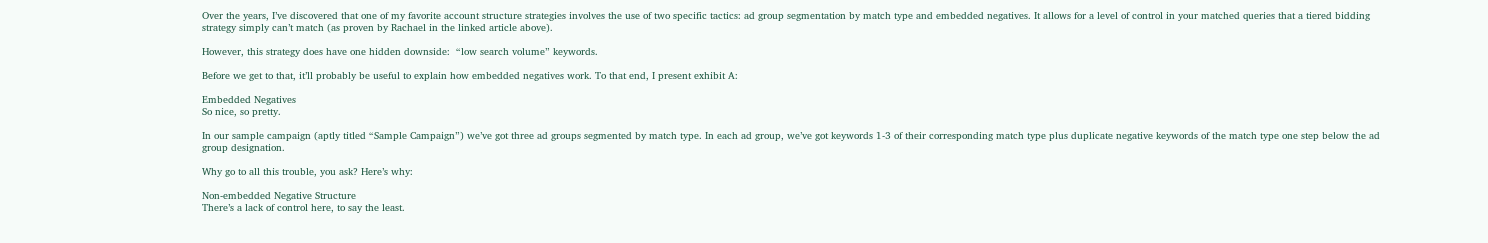Over the years, I’ve discovered that one of my favorite account structure strategies involves the use of two specific tactics: ad group segmentation by match type and embedded negatives. It allows for a level of control in your matched queries that a tiered bidding strategy simply can’t match (as proven by Rachael in the linked article above).

However, this strategy does have one hidden downside:  “low search volume” keywords.

Before we get to that, it’ll probably be useful to explain how embedded negatives work. To that end, I present exhibit A:

Embedded Negatives
So nice, so pretty.

In our sample campaign (aptly titled “Sample Campaign”) we’ve got three ad groups segmented by match type. In each ad group, we’ve got keywords 1-3 of their corresponding match type plus duplicate negative keywords of the match type one step below the ad group designation.

Why go to all this trouble, you ask? Here’s why:

Non-embedded Negative Structure
There’s a lack of control here, to say the least.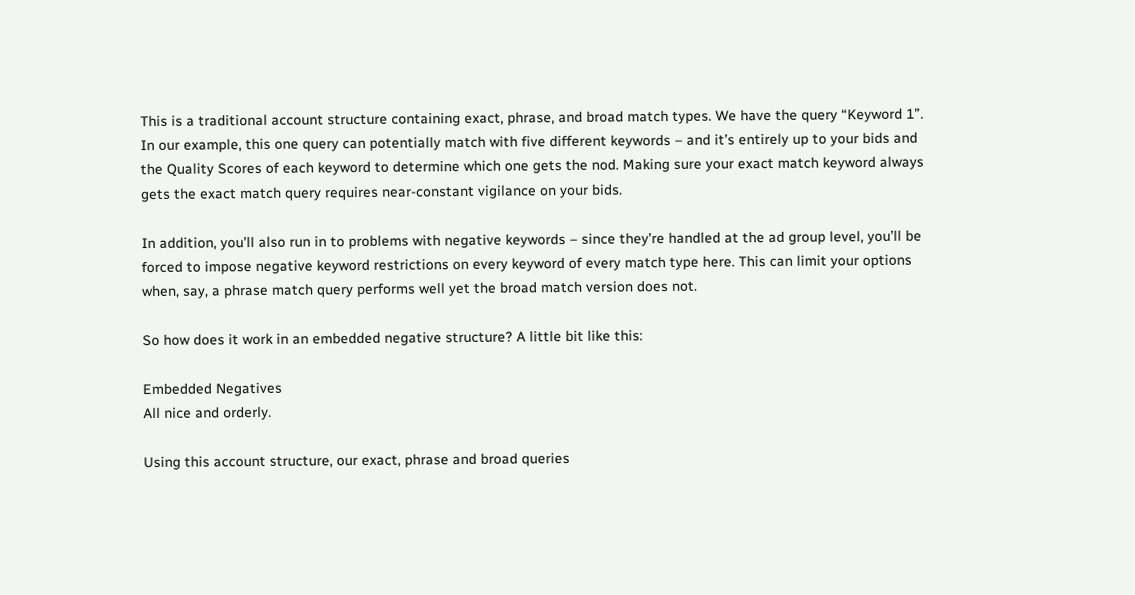This is a traditional account structure containing exact, phrase, and broad match types. We have the query “Keyword 1”. In our example, this one query can potentially match with five different keywords – and it’s entirely up to your bids and the Quality Scores of each keyword to determine which one gets the nod. Making sure your exact match keyword always gets the exact match query requires near-constant vigilance on your bids.

In addition, you’ll also run in to problems with negative keywords – since they’re handled at the ad group level, you’ll be forced to impose negative keyword restrictions on every keyword of every match type here. This can limit your options when, say, a phrase match query performs well yet the broad match version does not.

So how does it work in an embedded negative structure? A little bit like this:

Embedded Negatives
All nice and orderly.

Using this account structure, our exact, phrase and broad queries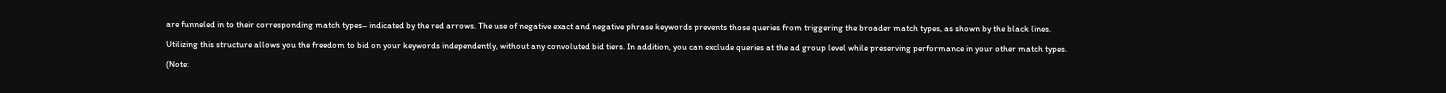are funneled in to their corresponding match types– indicated by the red arrows. The use of negative exact and negative phrase keywords prevents those queries from triggering the broader match types, as shown by the black lines.

Utilizing this structure allows you the freedom to bid on your keywords independently, without any convoluted bid tiers. In addition, you can exclude queries at the ad group level while preserving performance in your other match types.

(Note: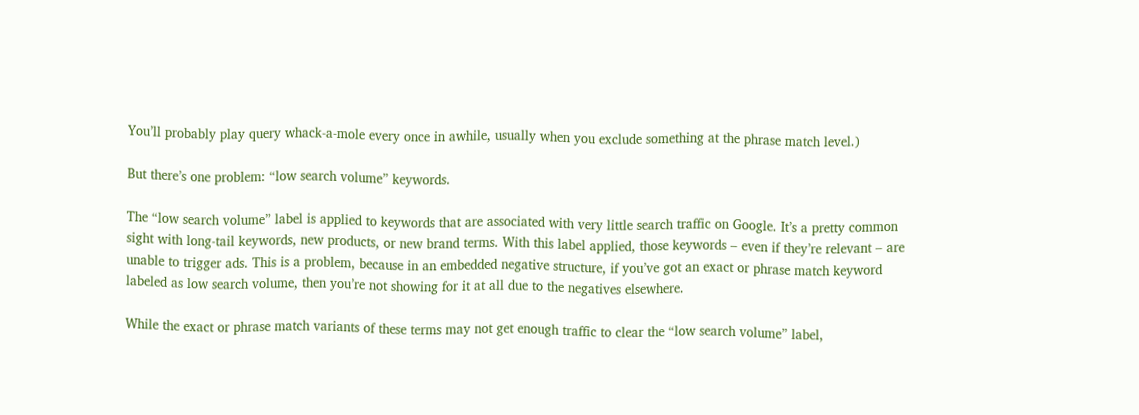You’ll probably play query whack-a-mole every once in awhile, usually when you exclude something at the phrase match level.)

But there’s one problem: “low search volume” keywords.

The “low search volume” label is applied to keywords that are associated with very little search traffic on Google. It’s a pretty common sight with long-tail keywords, new products, or new brand terms. With this label applied, those keywords – even if they’re relevant – are unable to trigger ads. This is a problem, because in an embedded negative structure, if you’ve got an exact or phrase match keyword labeled as low search volume, then you’re not showing for it at all due to the negatives elsewhere.

While the exact or phrase match variants of these terms may not get enough traffic to clear the “low search volume” label,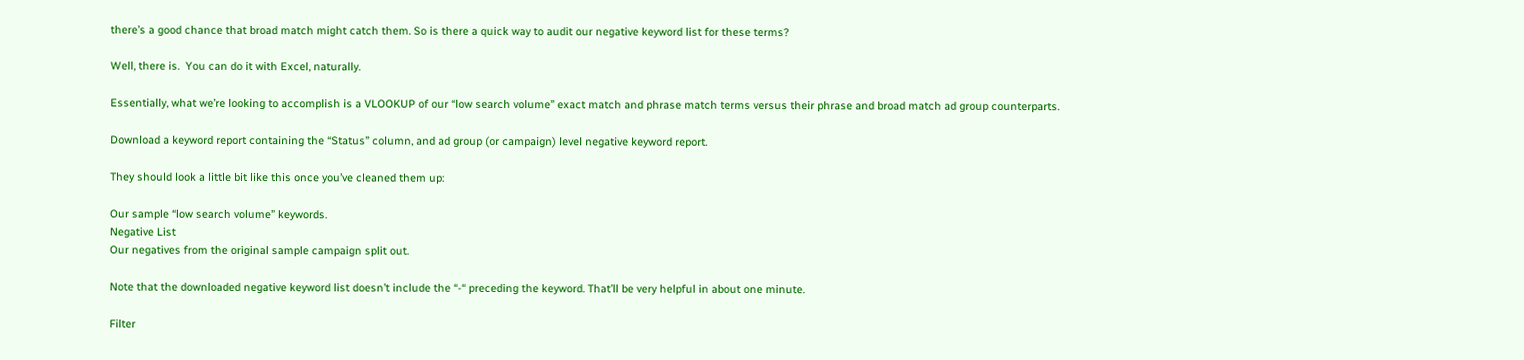there’s a good chance that broad match might catch them. So is there a quick way to audit our negative keyword list for these terms?

Well, there is.  You can do it with Excel, naturally.

Essentially, what we’re looking to accomplish is a VLOOKUP of our “low search volume” exact match and phrase match terms versus their phrase and broad match ad group counterparts.

Download a keyword report containing the “Status” column, and ad group (or campaign) level negative keyword report.

They should look a little bit like this once you’ve cleaned them up:

Our sample “low search volume” keywords.
Negative List
Our negatives from the original sample campaign split out.

Note that the downloaded negative keyword list doesn’t include the “-“ preceding the keyword. That’ll be very helpful in about one minute.

Filter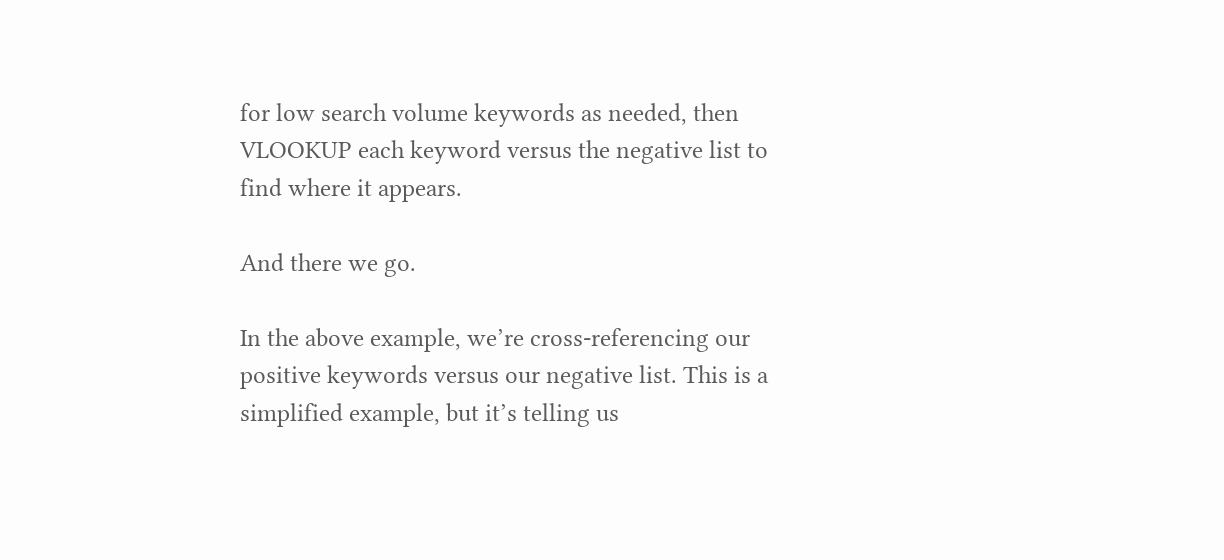for low search volume keywords as needed, then VLOOKUP each keyword versus the negative list to find where it appears.

And there we go.

In the above example, we’re cross-referencing our positive keywords versus our negative list. This is a simplified example, but it’s telling us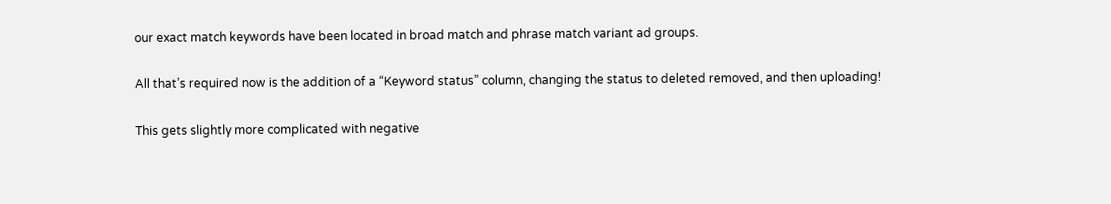our exact match keywords have been located in broad match and phrase match variant ad groups.

All that’s required now is the addition of a “Keyword status” column, changing the status to deleted removed, and then uploading!

This gets slightly more complicated with negative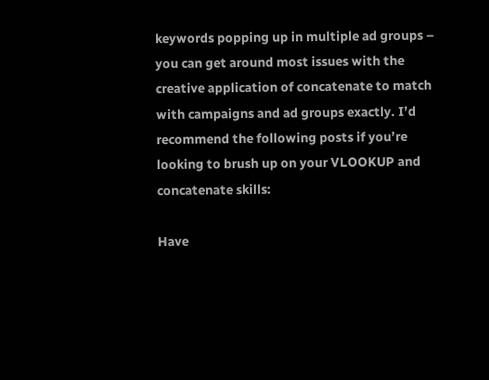keywords popping up in multiple ad groups – you can get around most issues with the creative application of concatenate to match with campaigns and ad groups exactly. I’d recommend the following posts if you’re looking to brush up on your VLOOKUP and concatenate skills:

Have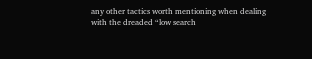any other tactics worth mentioning when dealing with the dreaded “low search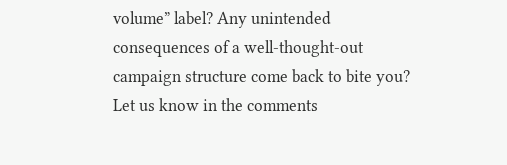volume” label? Any unintended consequences of a well-thought-out campaign structure come back to bite you? Let us know in the comments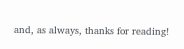and, as always, thanks for reading!